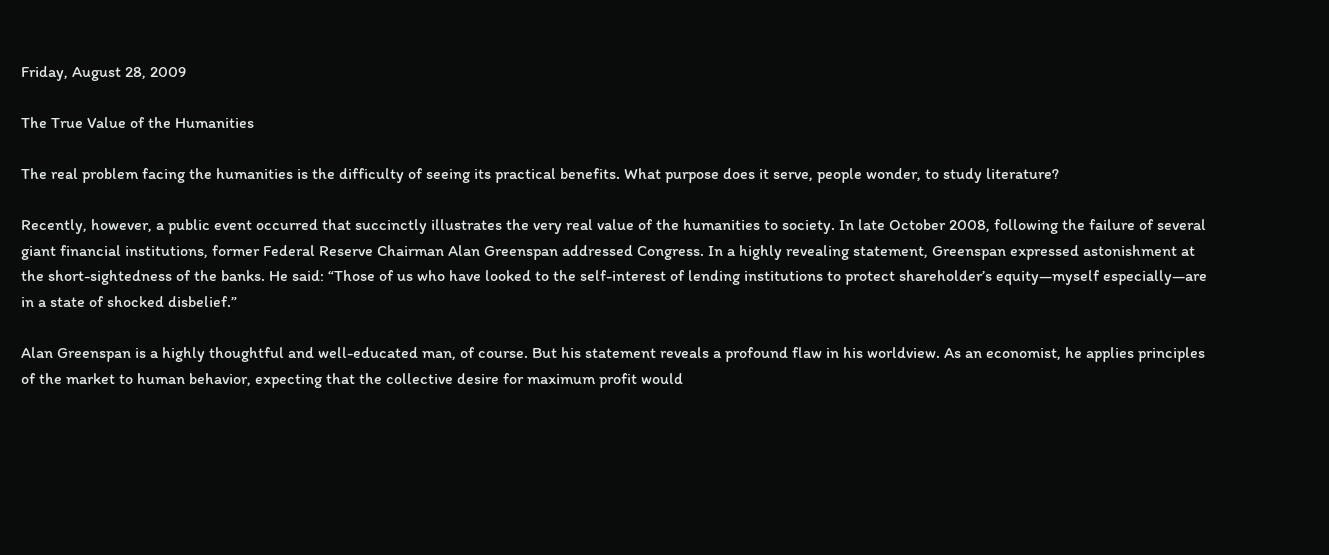Friday, August 28, 2009

The True Value of the Humanities

The real problem facing the humanities is the difficulty of seeing its practical benefits. What purpose does it serve, people wonder, to study literature?

Recently, however, a public event occurred that succinctly illustrates the very real value of the humanities to society. In late October 2008, following the failure of several giant financial institutions, former Federal Reserve Chairman Alan Greenspan addressed Congress. In a highly revealing statement, Greenspan expressed astonishment at the short-sightedness of the banks. He said: “Those of us who have looked to the self-interest of lending institutions to protect shareholder’s equity—myself especially—are in a state of shocked disbelief.”

Alan Greenspan is a highly thoughtful and well-educated man, of course. But his statement reveals a profound flaw in his worldview. As an economist, he applies principles of the market to human behavior, expecting that the collective desire for maximum profit would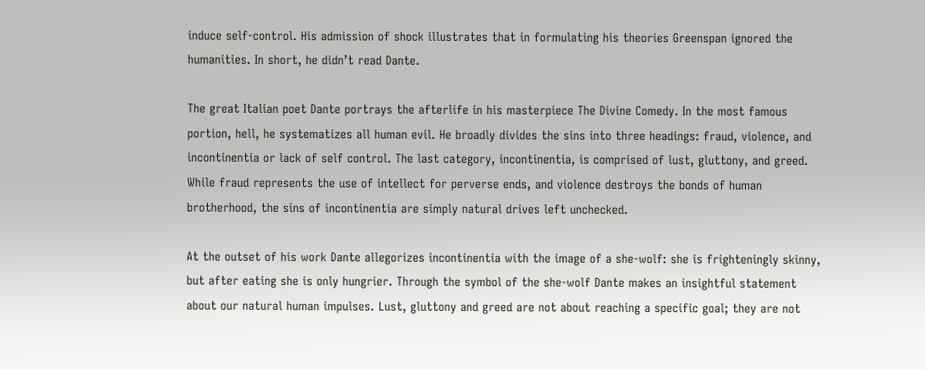induce self-control. His admission of shock illustrates that in formulating his theories Greenspan ignored the humanities. In short, he didn’t read Dante.

The great Italian poet Dante portrays the afterlife in his masterpiece The Divine Comedy. In the most famous portion, hell, he systematizes all human evil. He broadly divides the sins into three headings: fraud, violence, and incontinentia or lack of self control. The last category, incontinentia, is comprised of lust, gluttony, and greed. While fraud represents the use of intellect for perverse ends, and violence destroys the bonds of human brotherhood, the sins of incontinentia are simply natural drives left unchecked.

At the outset of his work Dante allegorizes incontinentia with the image of a she-wolf: she is frighteningly skinny, but after eating she is only hungrier. Through the symbol of the she-wolf Dante makes an insightful statement about our natural human impulses. Lust, gluttony and greed are not about reaching a specific goal; they are not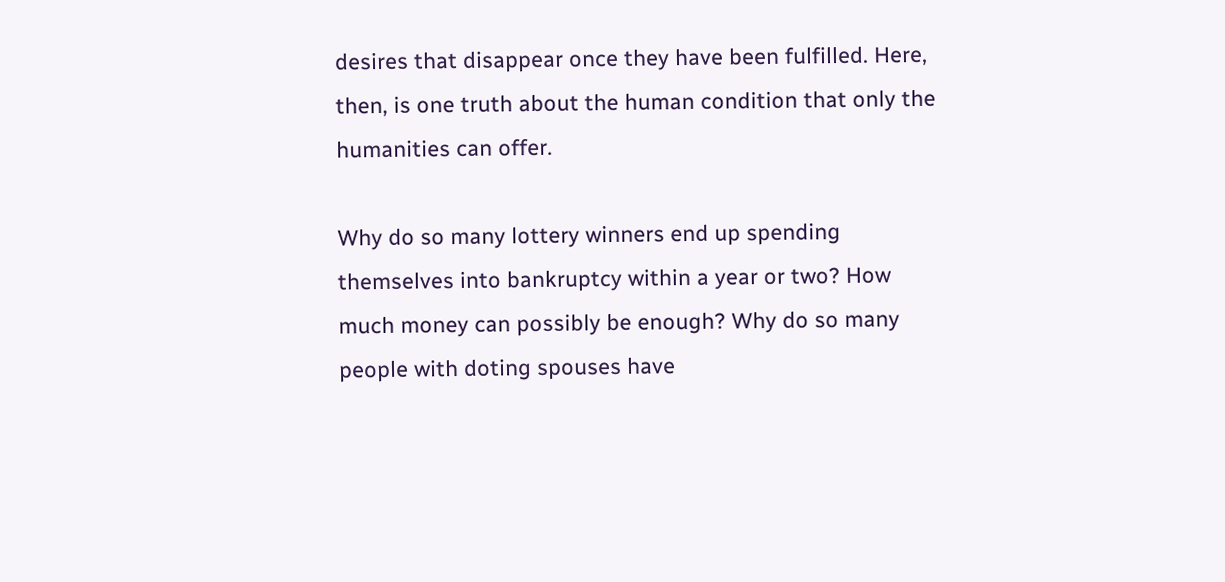desires that disappear once they have been fulfilled. Here, then, is one truth about the human condition that only the humanities can offer.

Why do so many lottery winners end up spending themselves into bankruptcy within a year or two? How much money can possibly be enough? Why do so many people with doting spouses have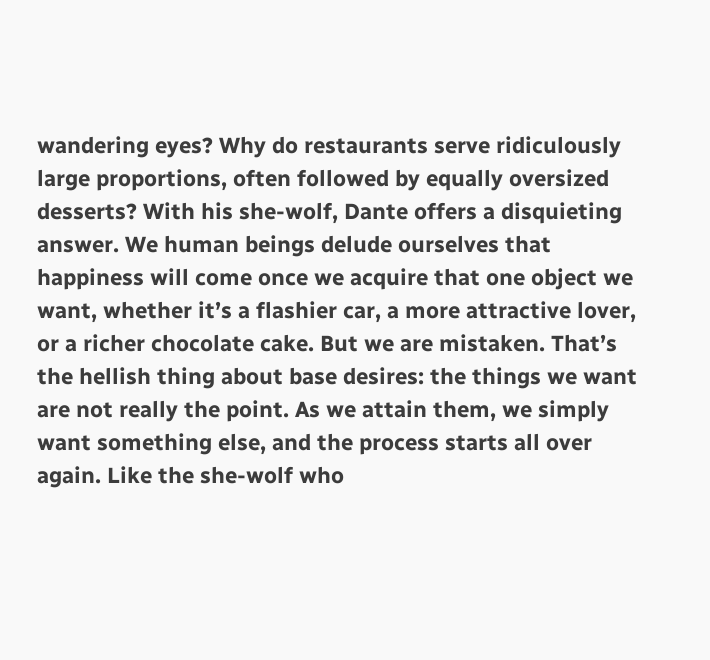wandering eyes? Why do restaurants serve ridiculously large proportions, often followed by equally oversized desserts? With his she-wolf, Dante offers a disquieting answer. We human beings delude ourselves that happiness will come once we acquire that one object we want, whether it’s a flashier car, a more attractive lover, or a richer chocolate cake. But we are mistaken. That’s the hellish thing about base desires: the things we want are not really the point. As we attain them, we simply want something else, and the process starts all over again. Like the she-wolf who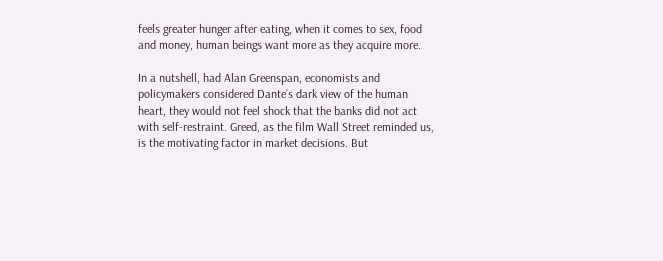feels greater hunger after eating, when it comes to sex, food and money, human beings want more as they acquire more.

In a nutshell, had Alan Greenspan, economists and policymakers considered Dante’s dark view of the human heart, they would not feel shock that the banks did not act with self-restraint. Greed, as the film Wall Street reminded us, is the motivating factor in market decisions. But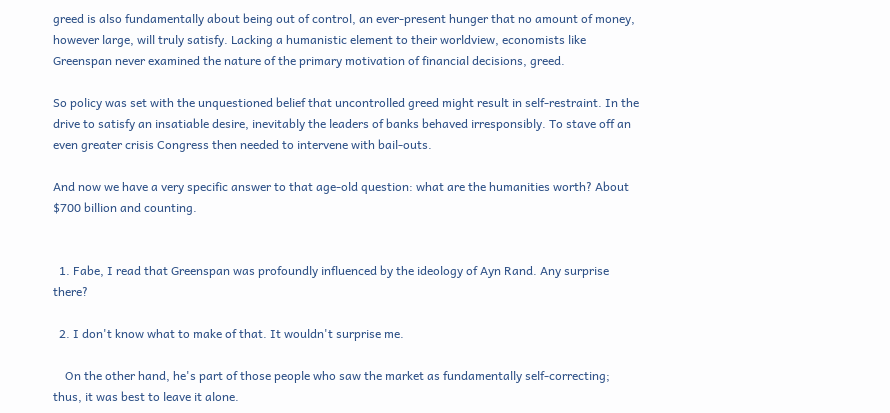greed is also fundamentally about being out of control, an ever-present hunger that no amount of money, however large, will truly satisfy. Lacking a humanistic element to their worldview, economists like Greenspan never examined the nature of the primary motivation of financial decisions, greed.

So policy was set with the unquestioned belief that uncontrolled greed might result in self-restraint. In the drive to satisfy an insatiable desire, inevitably the leaders of banks behaved irresponsibly. To stave off an even greater crisis Congress then needed to intervene with bail-outs.

And now we have a very specific answer to that age-old question: what are the humanities worth? About $700 billion and counting.


  1. Fabe, I read that Greenspan was profoundly influenced by the ideology of Ayn Rand. Any surprise there?

  2. I don't know what to make of that. It wouldn't surprise me.

    On the other hand, he's part of those people who saw the market as fundamentally self-correcting; thus, it was best to leave it alone.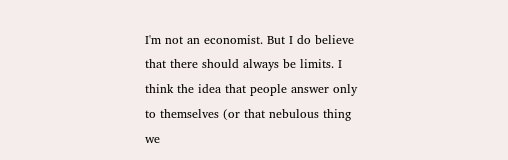I'm not an economist. But I do believe that there should always be limits. I think the idea that people answer only to themselves (or that nebulous thing we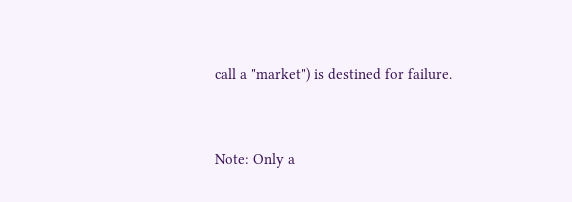call a "market") is destined for failure.


Note: Only a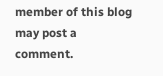member of this blog may post a comment.